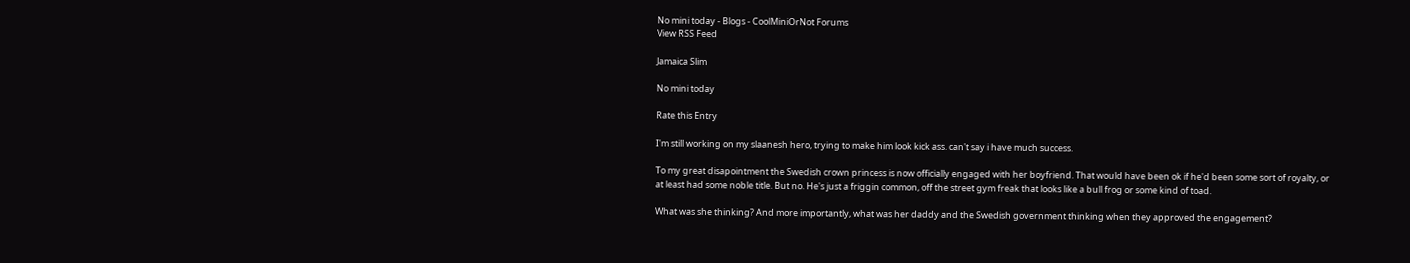No mini today - Blogs - CoolMiniOrNot Forums
View RSS Feed

Jamaica Slim

No mini today

Rate this Entry

I'm still working on my slaanesh hero, trying to make him look kick ass. can't say i have much success.

To my great disapointment the Swedish crown princess is now officially engaged with her boyfriend. That would have been ok if he'd been some sort of royalty, or at least had some noble title. But no. He's just a friggin common, off the street gym freak that looks like a bull frog or some kind of toad.

What was she thinking? And more importantly, what was her daddy and the Swedish government thinking when they approved the engagement?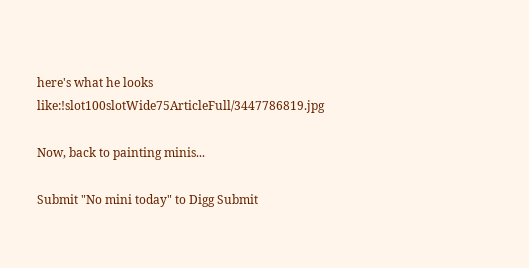here's what he looks like:!slot100slotWide75ArticleFull/3447786819.jpg

Now, back to painting minis...

Submit "No mini today" to Digg Submit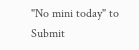"No mini today" to Submit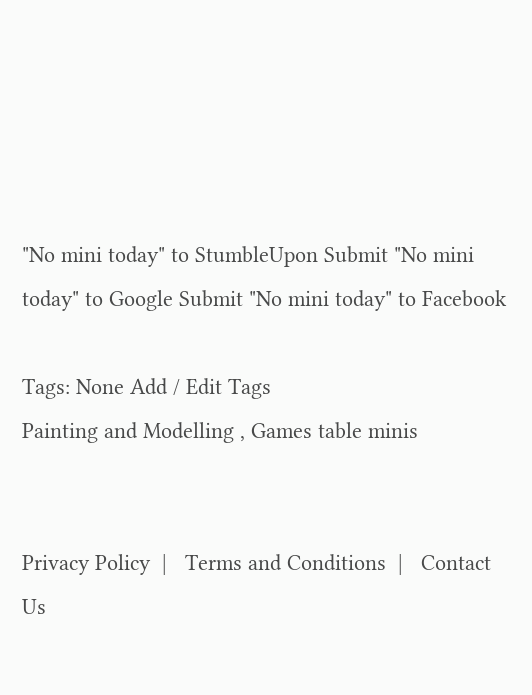"No mini today" to StumbleUpon Submit "No mini today" to Google Submit "No mini today" to Facebook

Tags: None Add / Edit Tags
Painting and Modelling , Games table minis


Privacy Policy  |   Terms and Conditions  |   Contact Us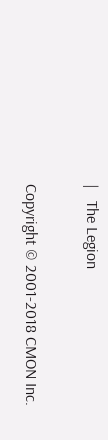|   The Legion

Copyright © 2001-2018 CMON Inc.